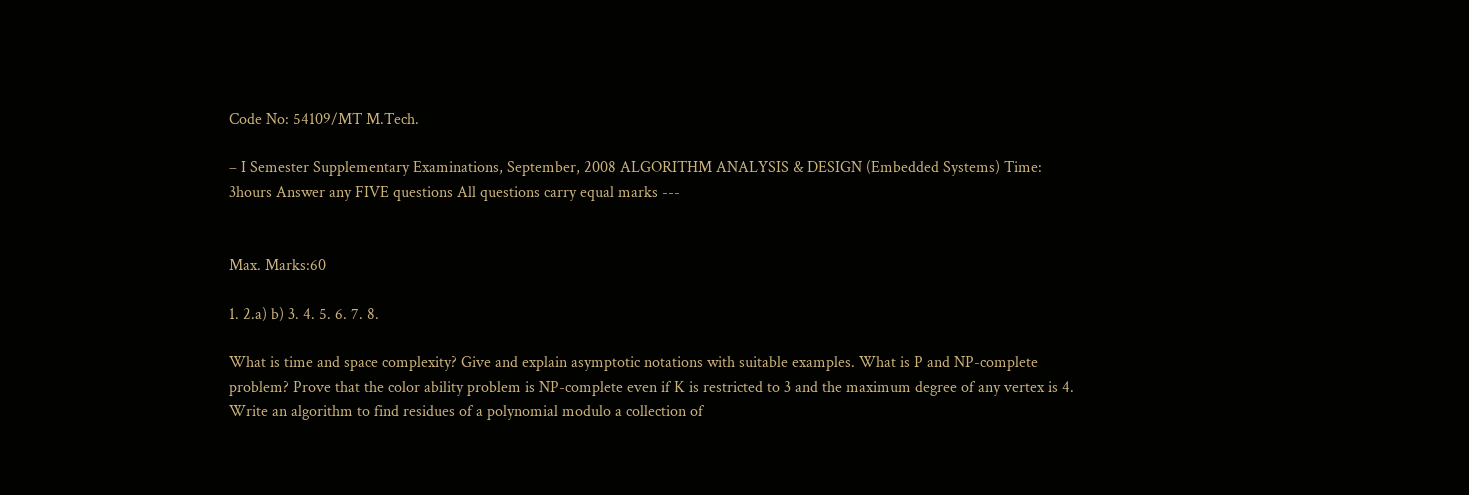Code No: 54109/MT M.Tech.

– I Semester Supplementary Examinations, September, 2008 ALGORITHM ANALYSIS & DESIGN (Embedded Systems) Time: 3hours Answer any FIVE questions All questions carry equal marks ---


Max. Marks:60

1. 2.a) b) 3. 4. 5. 6. 7. 8.

What is time and space complexity? Give and explain asymptotic notations with suitable examples. What is P and NP-complete problem? Prove that the color ability problem is NP-complete even if K is restricted to 3 and the maximum degree of any vertex is 4. Write an algorithm to find residues of a polynomial modulo a collection of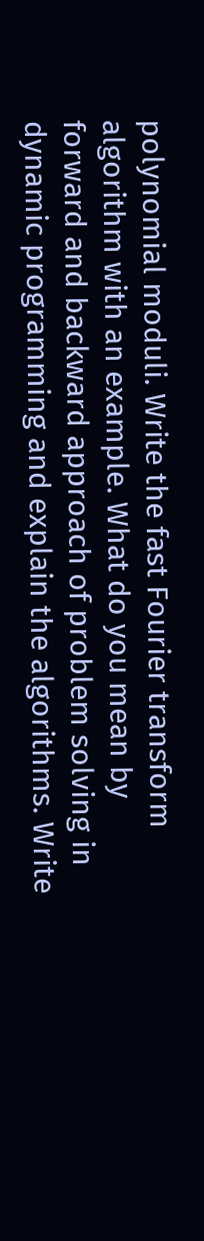polynomial moduli. Write the fast Fourier transform algorithm with an example. What do you mean by forward and backward approach of problem solving in dynamic programming and explain the algorithms. Write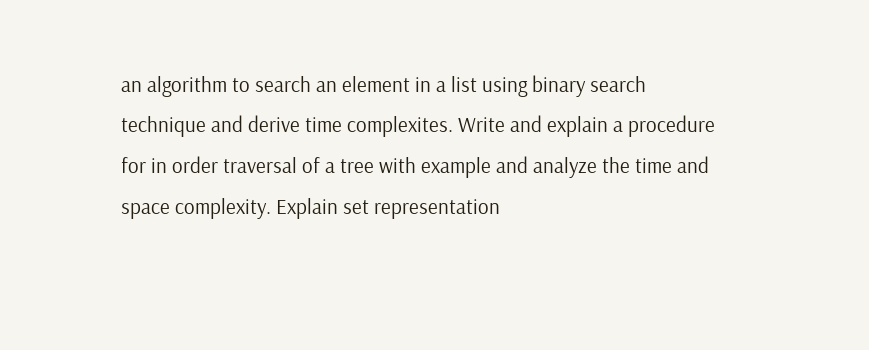an algorithm to search an element in a list using binary search technique and derive time complexites. Write and explain a procedure for in order traversal of a tree with example and analyze the time and space complexity. Explain set representation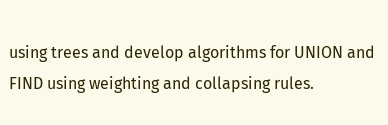using trees and develop algorithms for UNION and FIND using weighting and collapsing rules.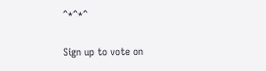^*^*^

Sign up to vote on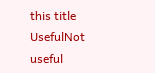this title
UsefulNot useful